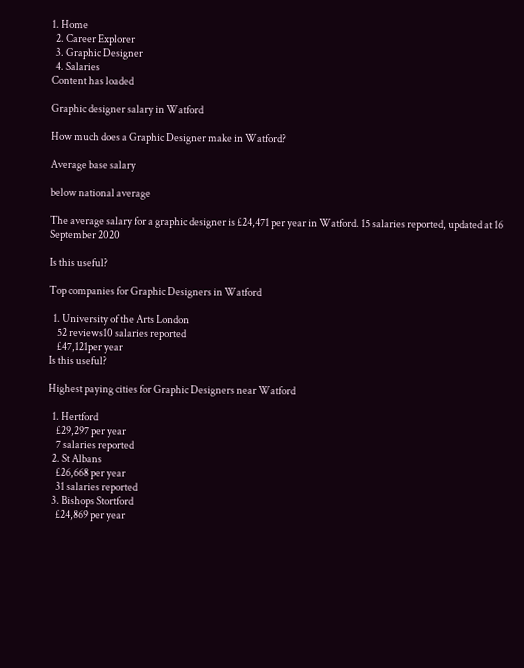1. Home
  2. Career Explorer
  3. Graphic Designer
  4. Salaries
Content has loaded

Graphic designer salary in Watford

How much does a Graphic Designer make in Watford?

Average base salary

below national average

The average salary for a graphic designer is £24,471 per year in Watford. 15 salaries reported, updated at 16 September 2020

Is this useful?

Top companies for Graphic Designers in Watford

  1. University of the Arts London
    52 reviews10 salaries reported
    £47,121per year
Is this useful?

Highest paying cities for Graphic Designers near Watford

  1. Hertford
    £29,297 per year
    7 salaries reported
  2. St Albans
    £26,668 per year
    31 salaries reported
  3. Bishops Stortford
    £24,869 per year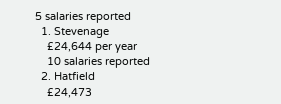5 salaries reported
  1. Stevenage
    £24,644 per year
    10 salaries reported
  2. Hatfield
    £24,473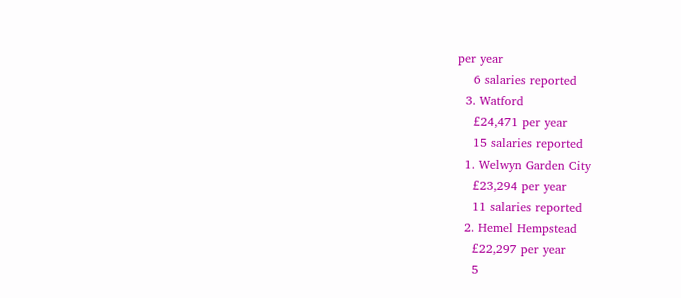per year
    6 salaries reported
  3. Watford
    £24,471 per year
    15 salaries reported
  1. Welwyn Garden City
    £23,294 per year
    11 salaries reported
  2. Hemel Hempstead
    £22,297 per year
    5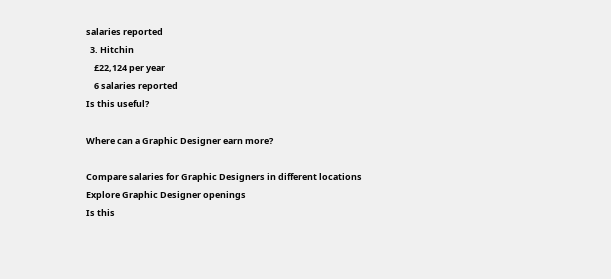salaries reported
  3. Hitchin
    £22,124 per year
    6 salaries reported
Is this useful?

Where can a Graphic Designer earn more?

Compare salaries for Graphic Designers in different locations
Explore Graphic Designer openings
Is this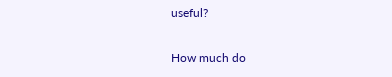useful?

How much do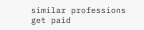similar professions get paid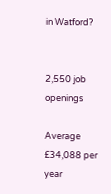in Watford?


2,550 job openings

Average £34,088 per year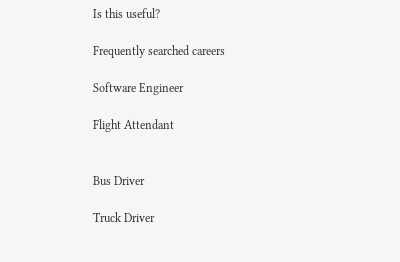Is this useful?

Frequently searched careers

Software Engineer

Flight Attendant


Bus Driver

Truck Driver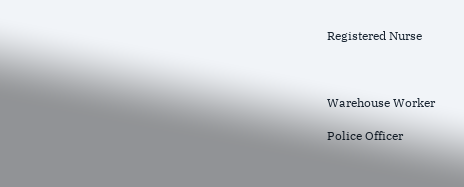Registered Nurse



Warehouse Worker

Police Officer